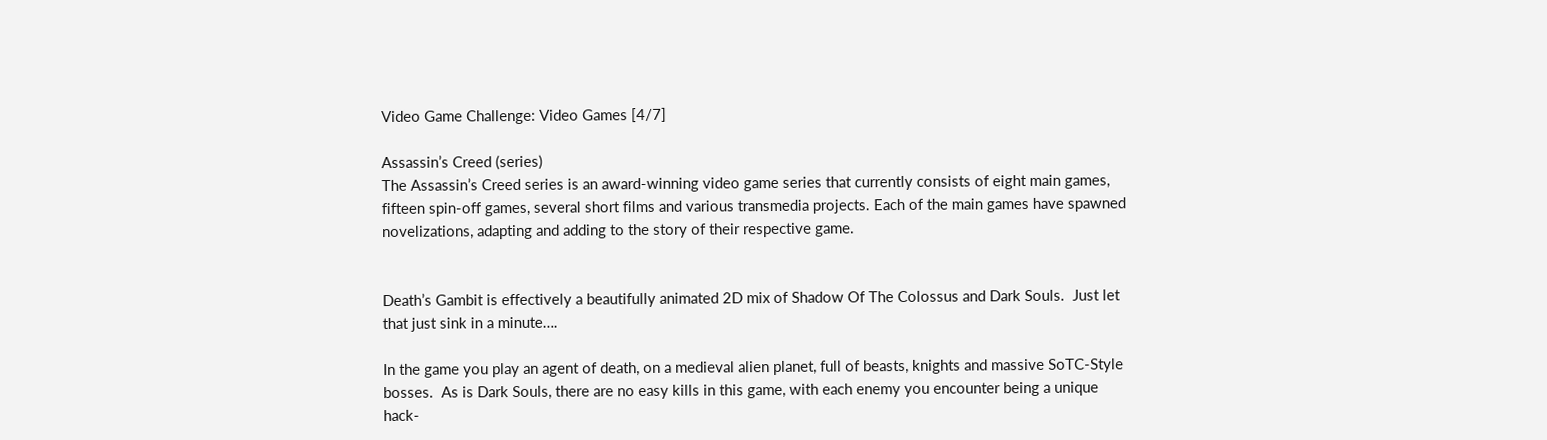Video Game Challenge: Video Games [4/7]

Assassin’s Creed (series)
The Assassin’s Creed series is an award-winning video game series that currently consists of eight main games, fifteen spin-off games, several short films and various transmedia projects. Each of the main games have spawned novelizations, adapting and adding to the story of their respective game.


Death’s Gambit is effectively a beautifully animated 2D mix of Shadow Of The Colossus and Dark Souls.  Just let that just sink in a minute….

In the game you play an agent of death, on a medieval alien planet, full of beasts, knights and massive SoTC-Style bosses.  As is Dark Souls, there are no easy kills in this game, with each enemy you encounter being a unique hack-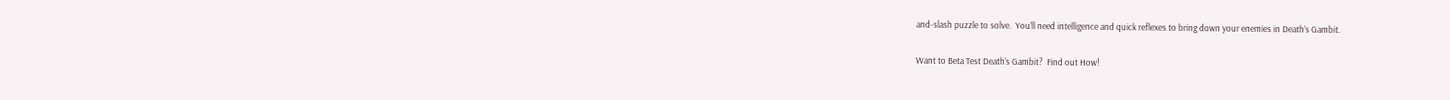and-slash puzzle to solve.  You’ll need intelligence and quick reflexes to bring down your enemies in Death’s Gambit.

Want to Beta Test Death’s Gambit?  Find out How!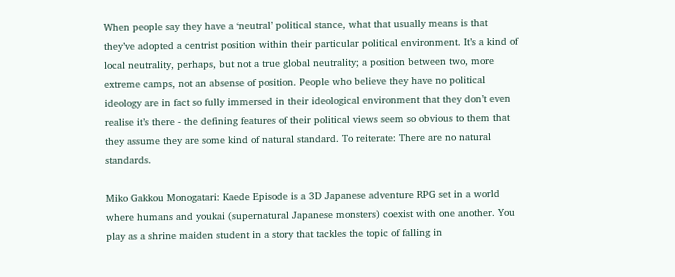When people say they have a ‘neutral’ political stance, what that usually means is that they’ve adopted a centrist position within their particular political environment. It’s a kind of local neutrality, perhaps, but not a true global neutrality; a position between two, more extreme camps, not an absense of position. People who believe they have no political ideology are in fact so fully immersed in their ideological environment that they don’t even realise it’s there - the defining features of their political views seem so obvious to them that they assume they are some kind of natural standard. To reiterate: There are no natural standards.

Miko Gakkou Monogatari: Kaede Episode is a 3D Japanese adventure RPG set in a world where humans and youkai (supernatural Japanese monsters) coexist with one another. You play as a shrine maiden student in a story that tackles the topic of falling in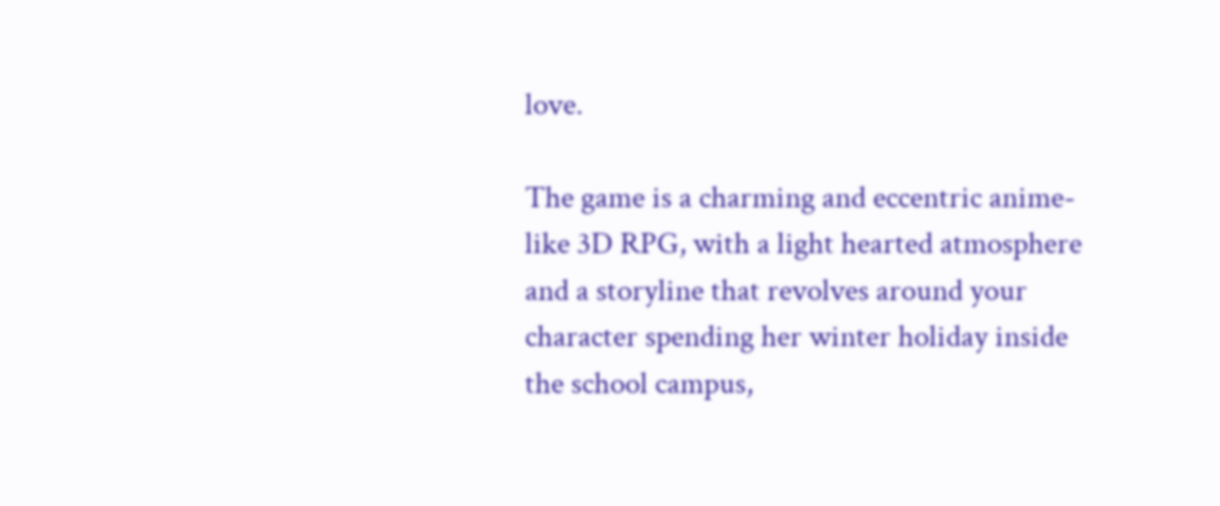love.

The game is a charming and eccentric anime-like 3D RPG, with a light hearted atmosphere and a storyline that revolves around your character spending her winter holiday inside the school campus,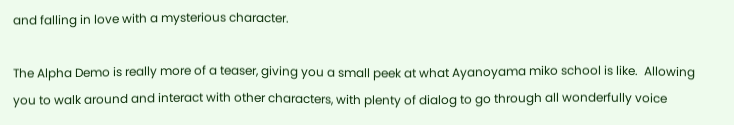and falling in love with a mysterious character.

The Alpha Demo is really more of a teaser, giving you a small peek at what Ayanoyama miko school is like.  Allowing you to walk around and interact with other characters, with plenty of dialog to go through all wonderfully voice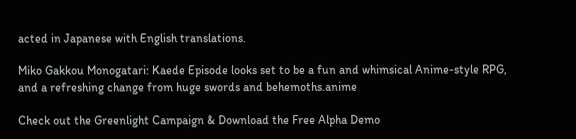acted in Japanese with English translations.

Miko Gakkou Monogatari: Kaede Episode looks set to be a fun and whimsical Anime-style RPG, and a refreshing change from huge swords and behemoths.anime

Check out the Greenlight Campaign & Download the Free Alpha Demo